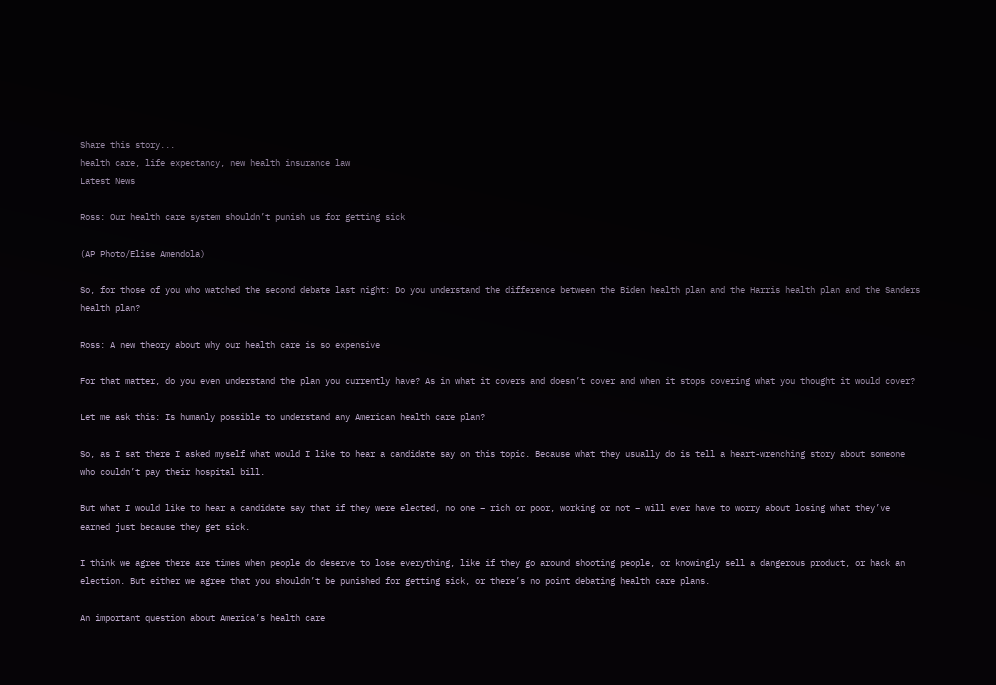Share this story...
health care, life expectancy, new health insurance law
Latest News

Ross: Our health care system shouldn’t punish us for getting sick

(AP Photo/Elise Amendola)

So, for those of you who watched the second debate last night: Do you understand the difference between the Biden health plan and the Harris health plan and the Sanders health plan?

Ross: A new theory about why our health care is so expensive

For that matter, do you even understand the plan you currently have? As in what it covers and doesn’t cover and when it stops covering what you thought it would cover?

Let me ask this: Is humanly possible to understand any American health care plan?

So, as I sat there I asked myself what would I like to hear a candidate say on this topic. Because what they usually do is tell a heart-wrenching story about someone who couldn’t pay their hospital bill.

But what I would like to hear a candidate say that if they were elected, no one – rich or poor, working or not – will ever have to worry about losing what they’ve earned just because they get sick.

I think we agree there are times when people do deserve to lose everything, like if they go around shooting people, or knowingly sell a dangerous product, or hack an election. But either we agree that you shouldn’t be punished for getting sick, or there’s no point debating health care plans.

An important question about America’s health care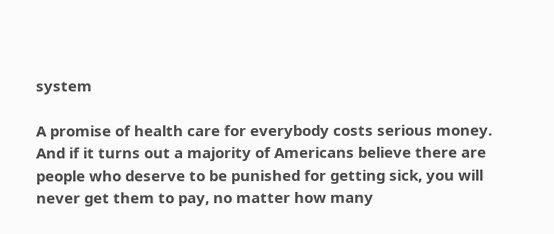system

A promise of health care for everybody costs serious money. And if it turns out a majority of Americans believe there are people who deserve to be punished for getting sick, you will never get them to pay, no matter how many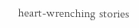heart-wrenching stories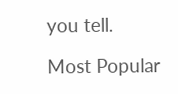you tell.

Most Popular